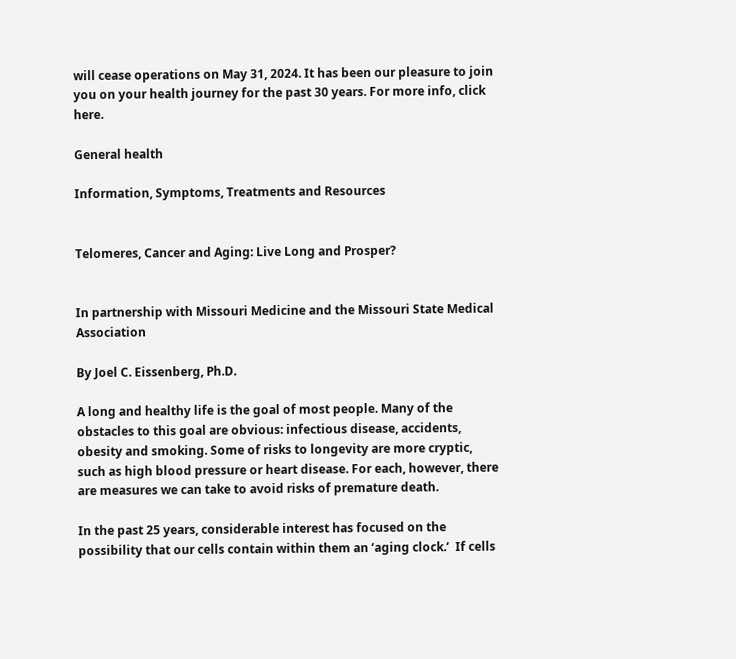will cease operations on May 31, 2024. It has been our pleasure to join you on your health journey for the past 30 years. For more info, click here.

General health

Information, Symptoms, Treatments and Resources


Telomeres, Cancer and Aging: Live Long and Prosper?


In partnership with Missouri Medicine and the Missouri State Medical Association

By Joel C. Eissenberg, Ph.D.

A long and healthy life is the goal of most people. Many of the obstacles to this goal are obvious: infectious disease, accidents, obesity and smoking. Some of risks to longevity are more cryptic, such as high blood pressure or heart disease. For each, however, there are measures we can take to avoid risks of premature death.

In the past 25 years, considerable interest has focused on the possibility that our cells contain within them an ‘aging clock.’  If cells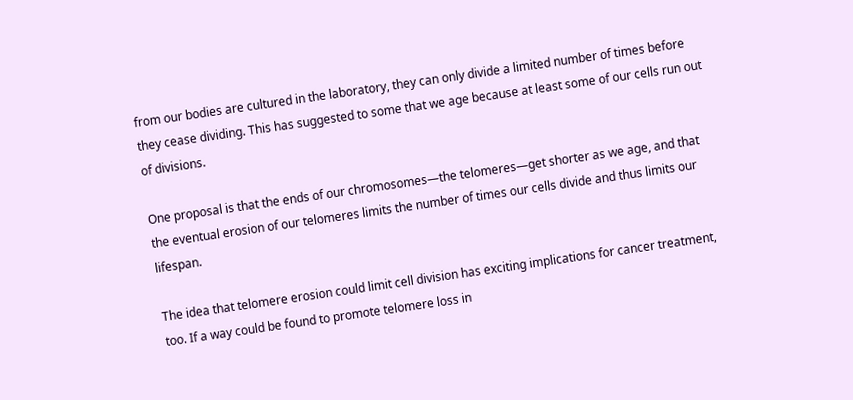from our bodies are cultured in the laboratory, they can only divide a limited number of times before they cease dividing. This has suggested to some that we age because at least some of our cells run out of divisions.

One proposal is that the ends of our chromosomes—the telomeres—get shorter as we age, and that the eventual erosion of our telomeres limits the number of times our cells divide and thus limits our lifespan.

The idea that telomere erosion could limit cell division has exciting implications for cancer treatment, too. If a way could be found to promote telomere loss in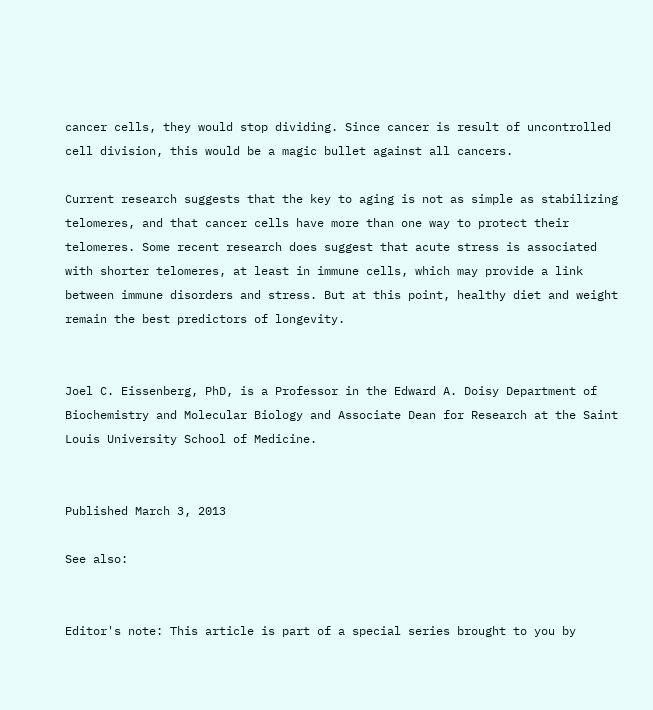cancer cells, they would stop dividing. Since cancer is result of uncontrolled cell division, this would be a magic bullet against all cancers.

Current research suggests that the key to aging is not as simple as stabilizing telomeres, and that cancer cells have more than one way to protect their telomeres. Some recent research does suggest that acute stress is associated with shorter telomeres, at least in immune cells, which may provide a link between immune disorders and stress. But at this point, healthy diet and weight remain the best predictors of longevity.


Joel C. Eissenberg, PhD, is a Professor in the Edward A. Doisy Department of Biochemistry and Molecular Biology and Associate Dean for Research at the Saint Louis University School of Medicine.


Published March 3, 2013

See also:


Editor's note: This article is part of a special series brought to you by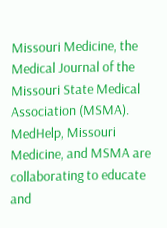Missouri Medicine, the Medical Journal of the Missouri State Medical Association (MSMA). MedHelp, Missouri Medicine, and MSMA are collaborating to educate and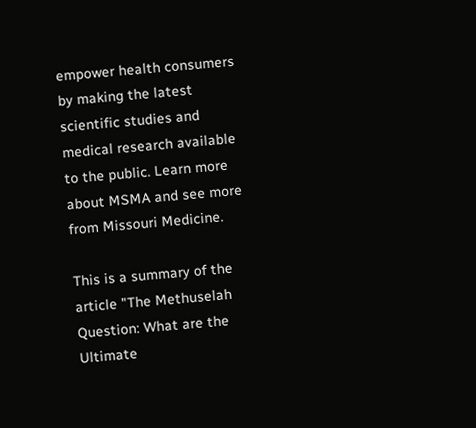empower health consumers by making the latest scientific studies and medical research available to the public. Learn more about MSMA and see more from Missouri Medicine.

This is a summary of the article "The Methuselah Question: What are the Ultimate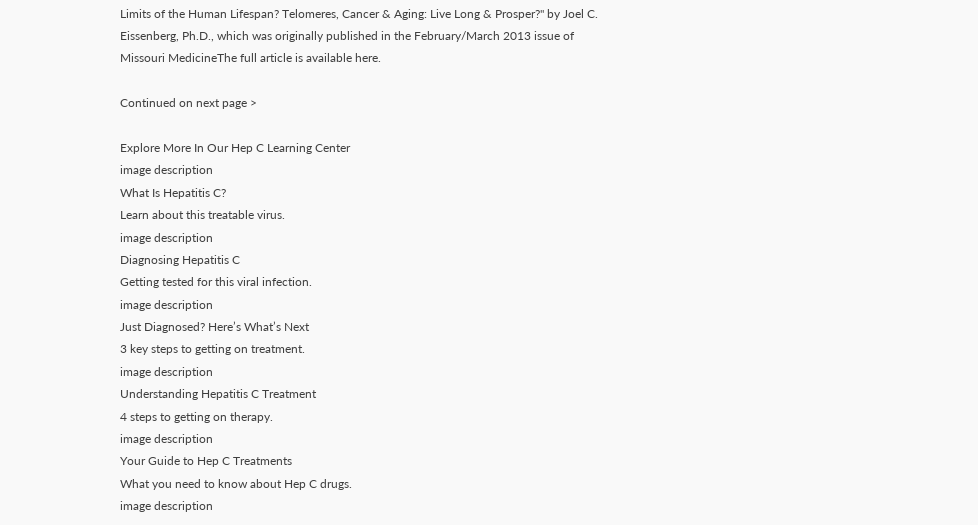Limits of the Human Lifespan? Telomeres, Cancer & Aging: Live Long & Prosper?" by Joel C. Eissenberg, Ph.D., which was originally published in the February/March 2013 issue of Missouri MedicineThe full article is available here.

Continued on next page >

Explore More In Our Hep C Learning Center
image description
What Is Hepatitis C?
Learn about this treatable virus.
image description
Diagnosing Hepatitis C
Getting tested for this viral infection.
image description
Just Diagnosed? Here’s What’s Next
3 key steps to getting on treatment.
image description
Understanding Hepatitis C Treatment
4 steps to getting on therapy.
image description
Your Guide to Hep C Treatments
What you need to know about Hep C drugs.
image description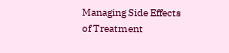Managing Side Effects of Treatment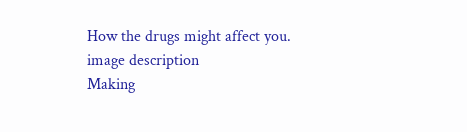How the drugs might affect you.
image description
Making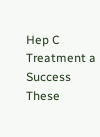Hep C Treatment a Success
These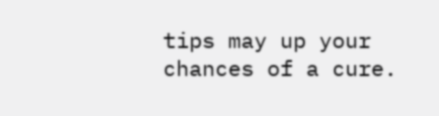tips may up your chances of a cure.